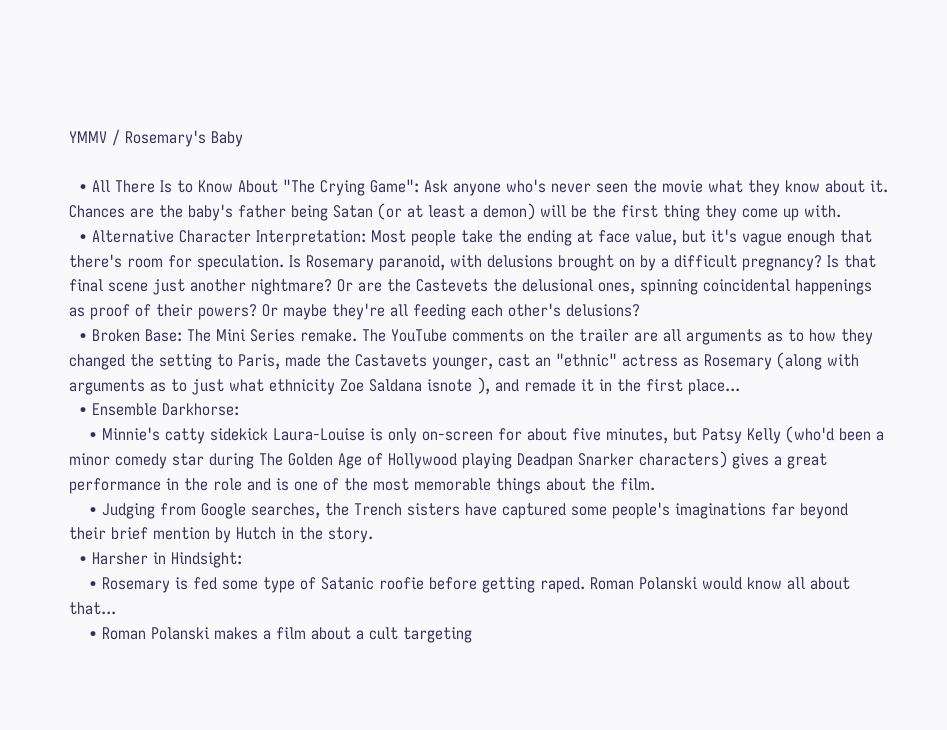YMMV / Rosemary's Baby

  • All There Is to Know About "The Crying Game": Ask anyone who's never seen the movie what they know about it. Chances are the baby's father being Satan (or at least a demon) will be the first thing they come up with.
  • Alternative Character Interpretation: Most people take the ending at face value, but it's vague enough that there's room for speculation. Is Rosemary paranoid, with delusions brought on by a difficult pregnancy? Is that final scene just another nightmare? Or are the Castevets the delusional ones, spinning coincidental happenings as proof of their powers? Or maybe they're all feeding each other's delusions?
  • Broken Base: The Mini Series remake. The YouTube comments on the trailer are all arguments as to how they changed the setting to Paris, made the Castavets younger, cast an "ethnic" actress as Rosemary (along with arguments as to just what ethnicity Zoe Saldana isnote ), and remade it in the first place...
  • Ensemble Darkhorse:
    • Minnie's catty sidekick Laura-Louise is only on-screen for about five minutes, but Patsy Kelly (who'd been a minor comedy star during The Golden Age of Hollywood playing Deadpan Snarker characters) gives a great performance in the role and is one of the most memorable things about the film.
    • Judging from Google searches, the Trench sisters have captured some people's imaginations far beyond their brief mention by Hutch in the story.
  • Harsher in Hindsight:
    • Rosemary is fed some type of Satanic roofie before getting raped. Roman Polanski would know all about that...
    • Roman Polanski makes a film about a cult targeting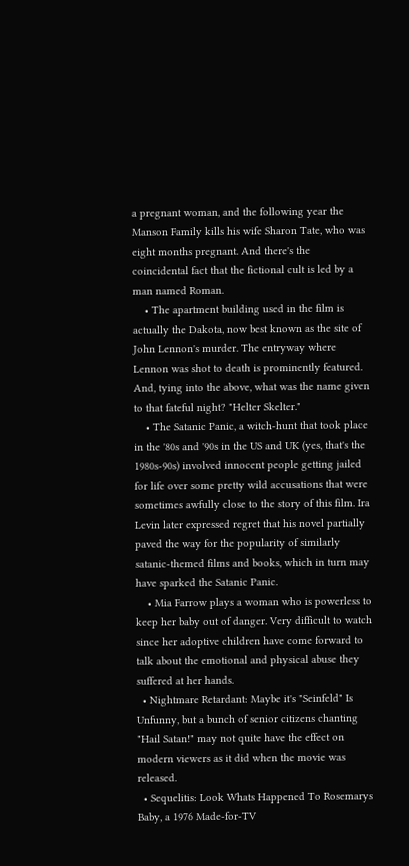a pregnant woman, and the following year the Manson Family kills his wife Sharon Tate, who was eight months pregnant. And there's the coincidental fact that the fictional cult is led by a man named Roman.
    • The apartment building used in the film is actually the Dakota, now best known as the site of John Lennon's murder. The entryway where Lennon was shot to death is prominently featured. And, tying into the above, what was the name given to that fateful night? "Helter Skelter."
    • The Satanic Panic, a witch-hunt that took place in the '80s and '90s in the US and UK (yes, that's the 1980s-90s) involved innocent people getting jailed for life over some pretty wild accusations that were sometimes awfully close to the story of this film. Ira Levin later expressed regret that his novel partially paved the way for the popularity of similarly satanic-themed films and books, which in turn may have sparked the Satanic Panic.
    • Mia Farrow plays a woman who is powerless to keep her baby out of danger. Very difficult to watch since her adoptive children have come forward to talk about the emotional and physical abuse they suffered at her hands.
  • Nightmare Retardant: Maybe it's "Seinfeld" Is Unfunny, but a bunch of senior citizens chanting "Hail Satan!" may not quite have the effect on modern viewers as it did when the movie was released.
  • Sequelitis: Look Whats Happened To Rosemarys Baby, a 1976 Made-for-TV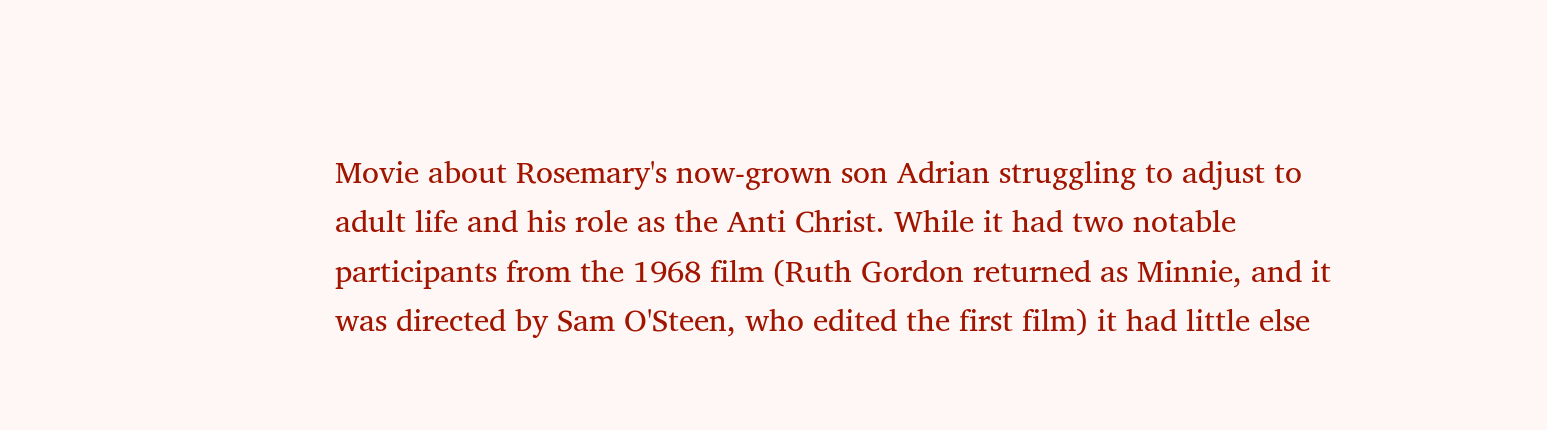Movie about Rosemary's now-grown son Adrian struggling to adjust to adult life and his role as the Anti Christ. While it had two notable participants from the 1968 film (Ruth Gordon returned as Minnie, and it was directed by Sam O'Steen, who edited the first film) it had little else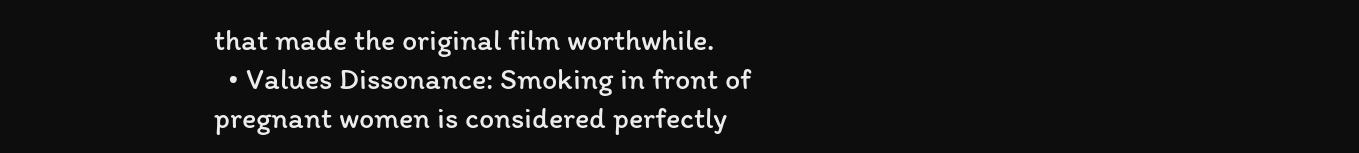that made the original film worthwhile.
  • Values Dissonance: Smoking in front of pregnant women is considered perfectly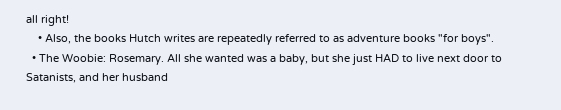all right!
    • Also, the books Hutch writes are repeatedly referred to as adventure books "for boys".
  • The Woobie: Rosemary. All she wanted was a baby, but she just HAD to live next door to Satanists, and her husband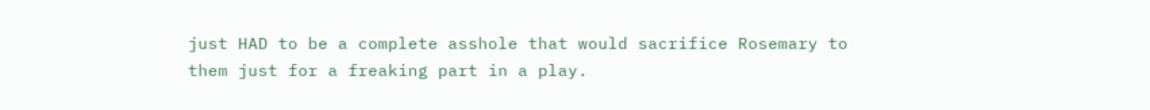just HAD to be a complete asshole that would sacrifice Rosemary to them just for a freaking part in a play.